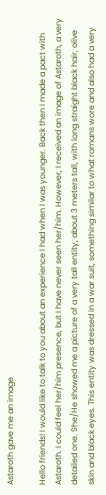Astaroth gave me an image

Hello friends! I would like to talk to you about an experience I had when I was younger. Back then I made a pact with Astaroth. I could feel her/him presence, but I have never seen her/him. However, I received an image of Astaroth, a very detailed one. She/He showed me a picture of a very tall entity, about 3 meters tall, with long straight black hair, olive skin and black eyes. This entity was dressed in a war suit, something similar to what romans wore and also had a very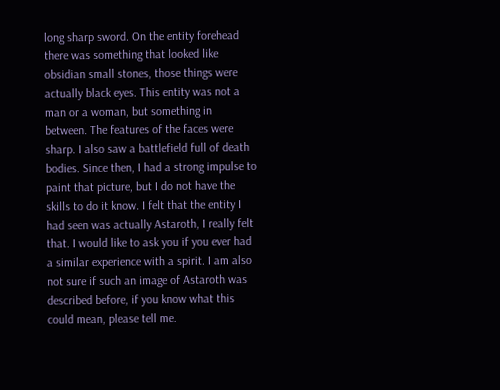long sharp sword. On the entity forehead there was something that looked like obsidian small stones, those things were actually black eyes. This entity was not a man or a woman, but something in between. The features of the faces were sharp. I also saw a battlefield full of death bodies. Since then, I had a strong impulse to paint that picture, but I do not have the skills to do it know. I felt that the entity I had seen was actually Astaroth, I really felt that. I would like to ask you if you ever had a similar experience with a spirit. I am also not sure if such an image of Astaroth was described before, if you know what this could mean, please tell me.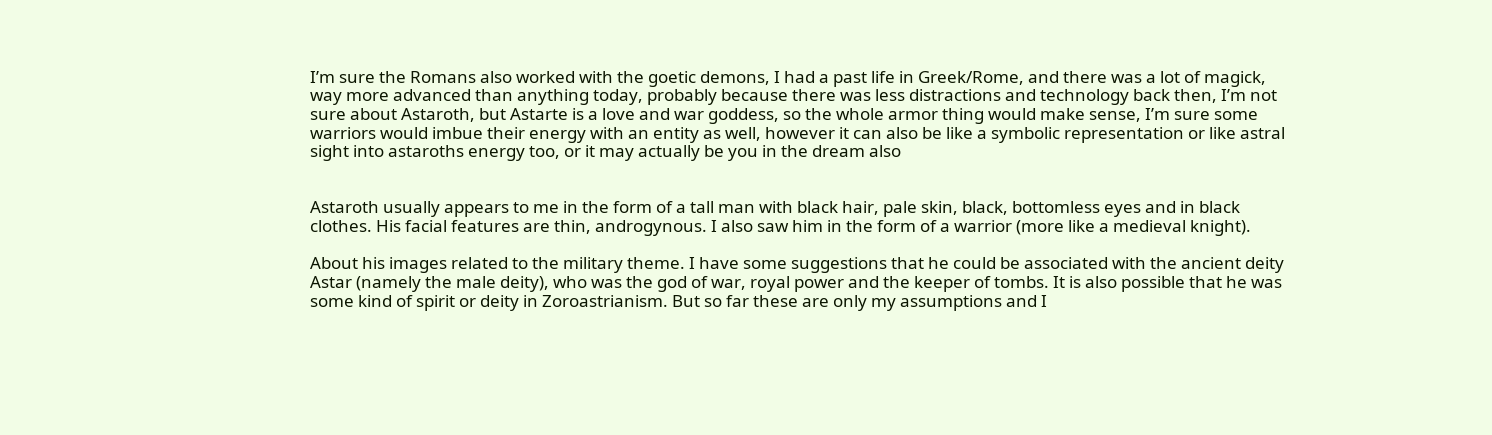I’m sure the Romans also worked with the goetic demons, I had a past life in Greek/Rome, and there was a lot of magick, way more advanced than anything today, probably because there was less distractions and technology back then, I’m not sure about Astaroth, but Astarte is a love and war goddess, so the whole armor thing would make sense, I’m sure some warriors would imbue their energy with an entity as well, however it can also be like a symbolic representation or like astral sight into astaroths energy too, or it may actually be you in the dream also


Astaroth usually appears to me in the form of a tall man with black hair, pale skin, black, bottomless eyes and in black clothes. His facial features are thin, androgynous. I also saw him in the form of a warrior (more like a medieval knight).

About his images related to the military theme. I have some suggestions that he could be associated with the ancient deity Astar (namely the male deity), who was the god of war, royal power and the keeper of tombs. It is also possible that he was some kind of spirit or deity in Zoroastrianism. But so far these are only my assumptions and I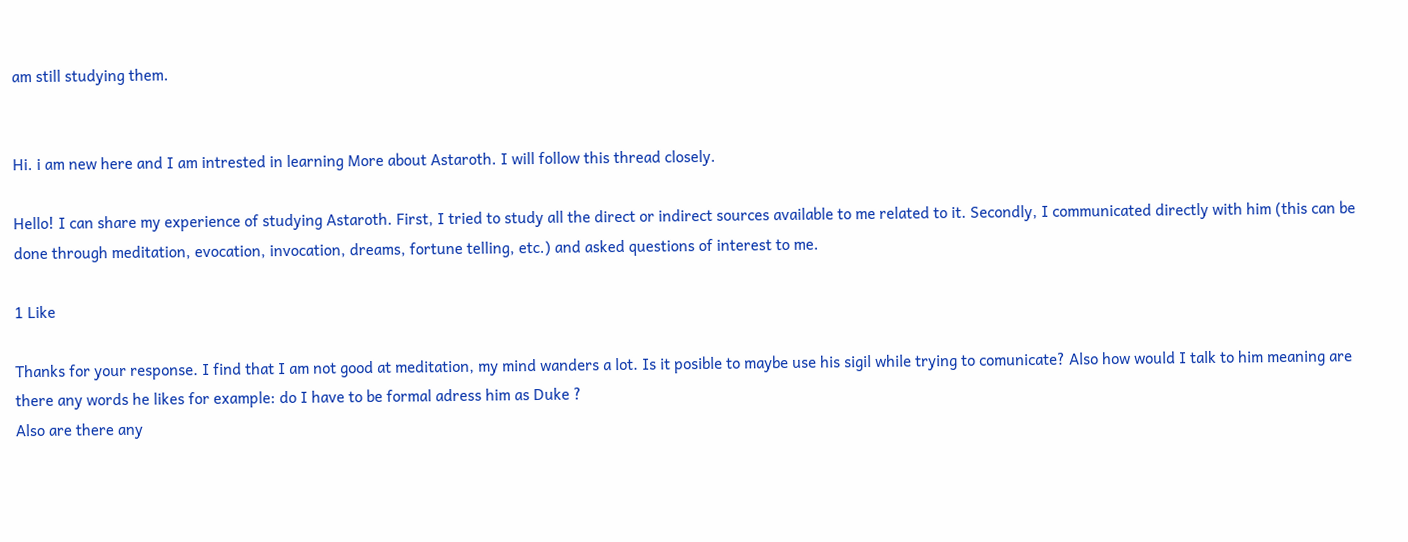am still studying them.


Hi. i am new here and I am intrested in learning More about Astaroth. I will follow this thread closely.

Hello! I can share my experience of studying Astaroth. First, I tried to study all the direct or indirect sources available to me related to it. Secondly, I communicated directly with him (this can be done through meditation, evocation, invocation, dreams, fortune telling, etc.) and asked questions of interest to me.

1 Like

Thanks for your response. I find that I am not good at meditation, my mind wanders a lot. Is it posible to maybe use his sigil while trying to comunicate? Also how would I talk to him meaning are there any words he likes for example: do I have to be formal adress him as Duke ?
Also are there any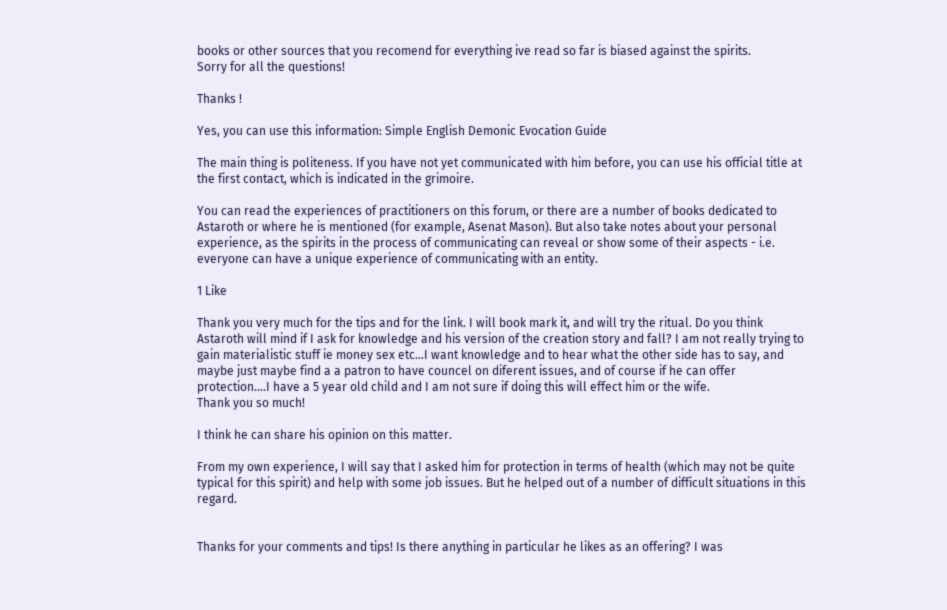books or other sources that you recomend for everything ive read so far is biased against the spirits.
Sorry for all the questions!

Thanks !

Yes, you can use this information: Simple English Demonic Evocation Guide

The main thing is politeness. If you have not yet communicated with him before, you can use his official title at the first contact, which is indicated in the grimoire.

You can read the experiences of practitioners on this forum, or there are a number of books dedicated to Astaroth or where he is mentioned (for example, Asenat Mason). But also take notes about your personal experience, as the spirits in the process of communicating can reveal or show some of their aspects - i.e. everyone can have a unique experience of communicating with an entity.

1 Like

Thank you very much for the tips and for the link. I will book mark it, and will try the ritual. Do you think Astaroth will mind if I ask for knowledge and his version of the creation story and fall? I am not really trying to gain materialistic stuff ie money sex etc…I want knowledge and to hear what the other side has to say, and maybe just maybe find a a patron to have councel on diferent issues, and of course if he can offer protection….I have a 5 year old child and I am not sure if doing this will effect him or the wife.
Thank you so much!

I think he can share his opinion on this matter.

From my own experience, I will say that I asked him for protection in terms of health (which may not be quite typical for this spirit) and help with some job issues. But he helped out of a number of difficult situations in this regard.


Thanks for your comments and tips! Is there anything in particular he likes as an offering? I was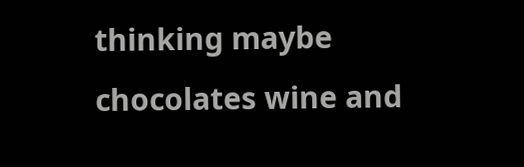thinking maybe chocolates wine and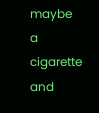maybe a cigarette and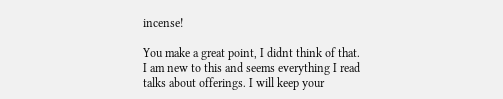incense!

You make a great point, I didnt think of that. I am new to this and seems everything I read talks about offerings. I will keep your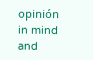opinión in mind and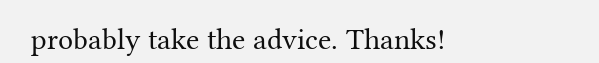probably take the advice. Thanks!